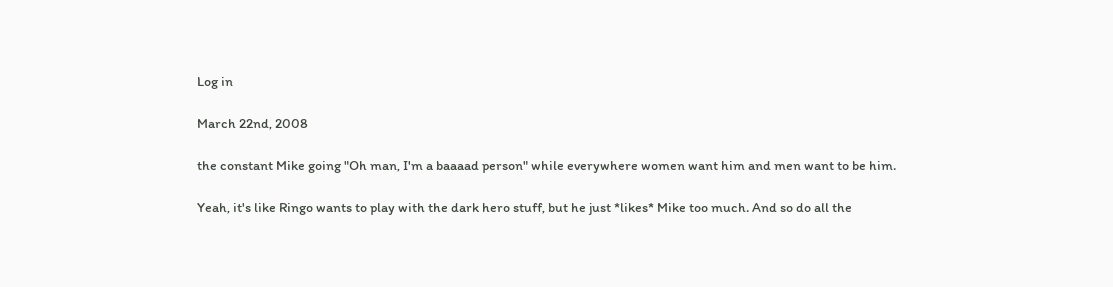Log in

March 22nd, 2008

the constant Mike going "Oh man, I'm a baaaad person" while everywhere women want him and men want to be him.

Yeah, it's like Ringo wants to play with the dark hero stuff, but he just *likes* Mike too much. And so do all the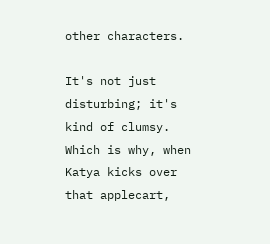other characters.

It's not just disturbing; it's kind of clumsy. Which is why, when Katya kicks over that applecart,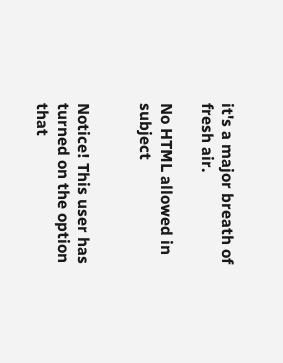it's a major breath of fresh air.

No HTML allowed in subject


Notice! This user has turned on the option that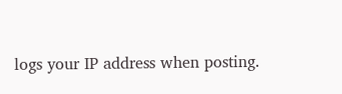logs your IP address when posting.